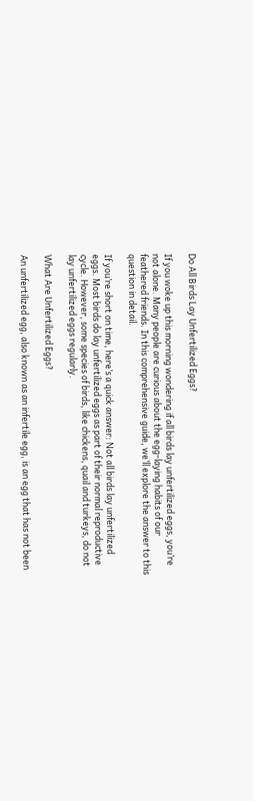Do All Birds Lay Unfertilized Eggs?

If you woke up this morning wondering if all birds lay unfertilized eggs, you’re not alone. Many people are curious about the egg-laying habits of our feathered friends. In this comprehensive guide, we’ll explore the answer to this question in detail.

If you’re short on time, here’s a quick answer: Not all birds lay unfertilized eggs. Most birds do lay unfertilized eggs as part of their normal reproductive cycle. However, some species of birds, like chickens, quail and turkeys, do not lay unfertilized eggs regularly.

What Are Unfertilized Eggs?

An unfertilized egg, also known as an infertile egg, is an egg that has not been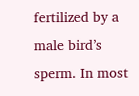fertilized by a male bird’s sperm. In most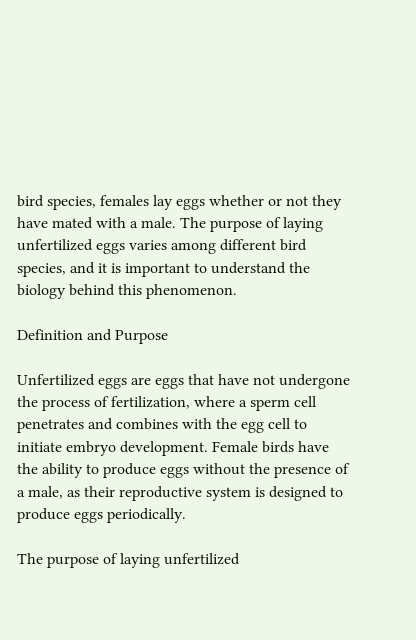bird species, females lay eggs whether or not they have mated with a male. The purpose of laying unfertilized eggs varies among different bird species, and it is important to understand the biology behind this phenomenon.

Definition and Purpose

Unfertilized eggs are eggs that have not undergone the process of fertilization, where a sperm cell penetrates and combines with the egg cell to initiate embryo development. Female birds have the ability to produce eggs without the presence of a male, as their reproductive system is designed to produce eggs periodically.

The purpose of laying unfertilized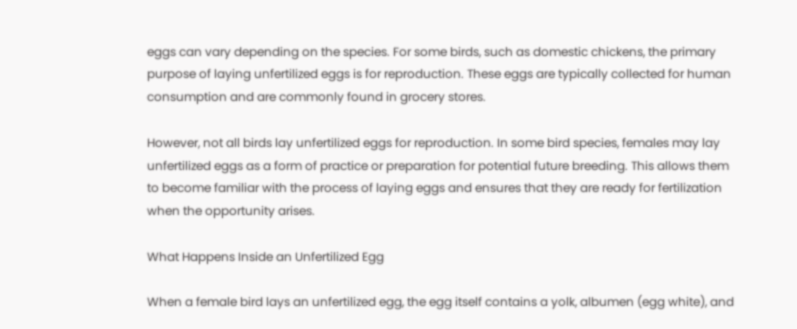eggs can vary depending on the species. For some birds, such as domestic chickens, the primary purpose of laying unfertilized eggs is for reproduction. These eggs are typically collected for human consumption and are commonly found in grocery stores.

However, not all birds lay unfertilized eggs for reproduction. In some bird species, females may lay unfertilized eggs as a form of practice or preparation for potential future breeding. This allows them to become familiar with the process of laying eggs and ensures that they are ready for fertilization when the opportunity arises.

What Happens Inside an Unfertilized Egg

When a female bird lays an unfertilized egg, the egg itself contains a yolk, albumen (egg white), and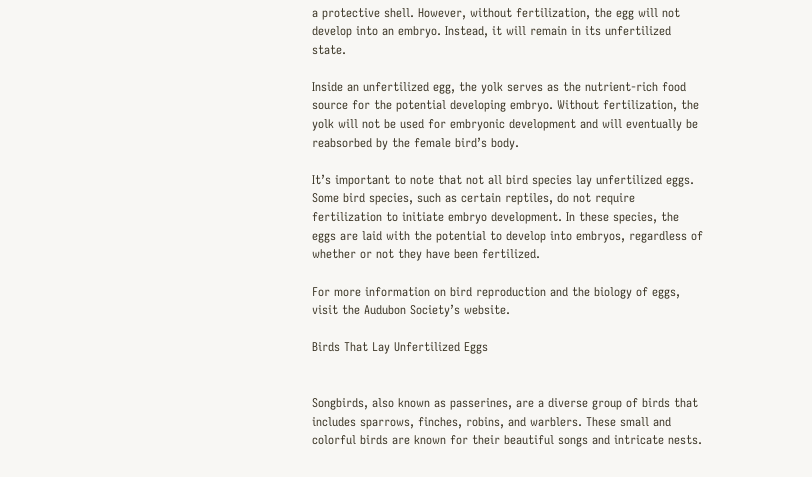a protective shell. However, without fertilization, the egg will not develop into an embryo. Instead, it will remain in its unfertilized state.

Inside an unfertilized egg, the yolk serves as the nutrient-rich food source for the potential developing embryo. Without fertilization, the yolk will not be used for embryonic development and will eventually be reabsorbed by the female bird’s body.

It’s important to note that not all bird species lay unfertilized eggs. Some bird species, such as certain reptiles, do not require fertilization to initiate embryo development. In these species, the eggs are laid with the potential to develop into embryos, regardless of whether or not they have been fertilized.

For more information on bird reproduction and the biology of eggs, visit the Audubon Society’s website.

Birds That Lay Unfertilized Eggs


Songbirds, also known as passerines, are a diverse group of birds that includes sparrows, finches, robins, and warblers. These small and colorful birds are known for their beautiful songs and intricate nests.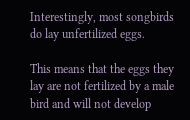Interestingly, most songbirds do lay unfertilized eggs.

This means that the eggs they lay are not fertilized by a male bird and will not develop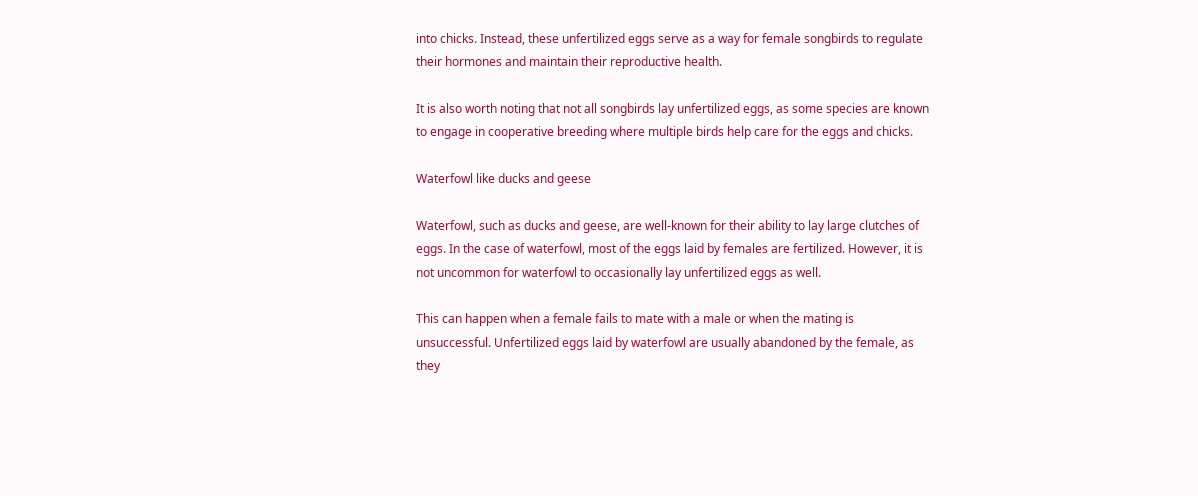into chicks. Instead, these unfertilized eggs serve as a way for female songbirds to regulate their hormones and maintain their reproductive health.

It is also worth noting that not all songbirds lay unfertilized eggs, as some species are known to engage in cooperative breeding where multiple birds help care for the eggs and chicks.

Waterfowl like ducks and geese

Waterfowl, such as ducks and geese, are well-known for their ability to lay large clutches of eggs. In the case of waterfowl, most of the eggs laid by females are fertilized. However, it is not uncommon for waterfowl to occasionally lay unfertilized eggs as well.

This can happen when a female fails to mate with a male or when the mating is unsuccessful. Unfertilized eggs laid by waterfowl are usually abandoned by the female, as they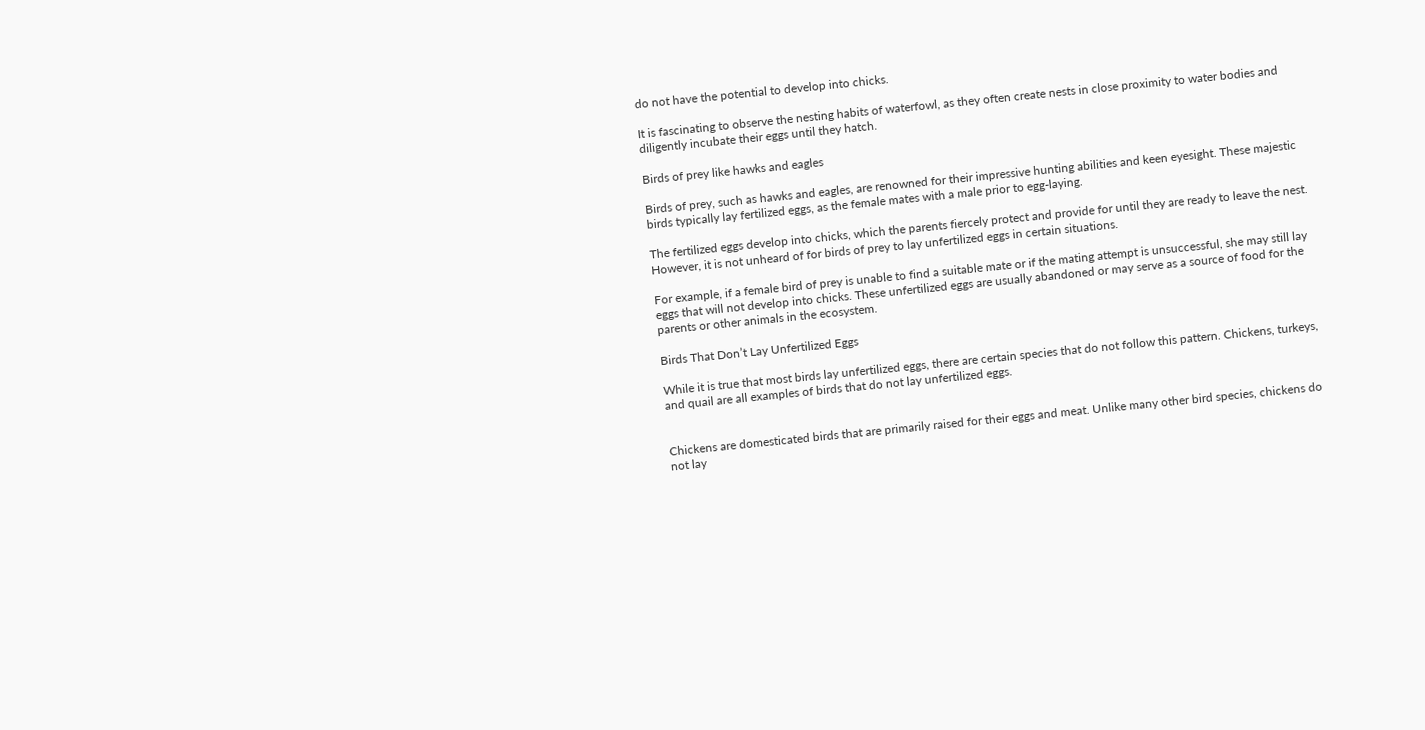do not have the potential to develop into chicks.

It is fascinating to observe the nesting habits of waterfowl, as they often create nests in close proximity to water bodies and diligently incubate their eggs until they hatch.

Birds of prey like hawks and eagles

Birds of prey, such as hawks and eagles, are renowned for their impressive hunting abilities and keen eyesight. These majestic birds typically lay fertilized eggs, as the female mates with a male prior to egg-laying.

The fertilized eggs develop into chicks, which the parents fiercely protect and provide for until they are ready to leave the nest. However, it is not unheard of for birds of prey to lay unfertilized eggs in certain situations.

For example, if a female bird of prey is unable to find a suitable mate or if the mating attempt is unsuccessful, she may still lay eggs that will not develop into chicks. These unfertilized eggs are usually abandoned or may serve as a source of food for the parents or other animals in the ecosystem.

Birds That Don’t Lay Unfertilized Eggs

While it is true that most birds lay unfertilized eggs, there are certain species that do not follow this pattern. Chickens, turkeys, and quail are all examples of birds that do not lay unfertilized eggs.


Chickens are domesticated birds that are primarily raised for their eggs and meat. Unlike many other bird species, chickens do not lay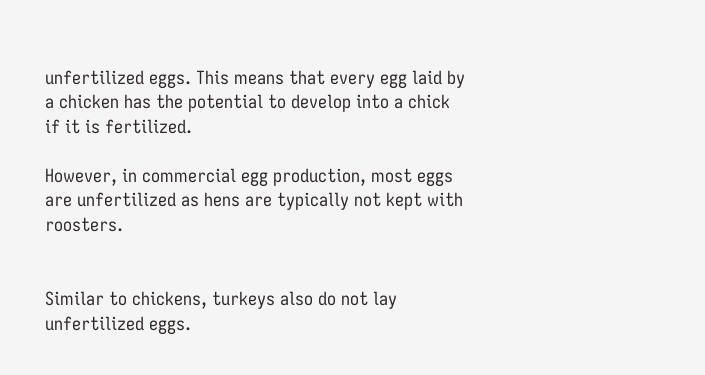unfertilized eggs. This means that every egg laid by a chicken has the potential to develop into a chick if it is fertilized.

However, in commercial egg production, most eggs are unfertilized as hens are typically not kept with roosters.


Similar to chickens, turkeys also do not lay unfertilized eggs.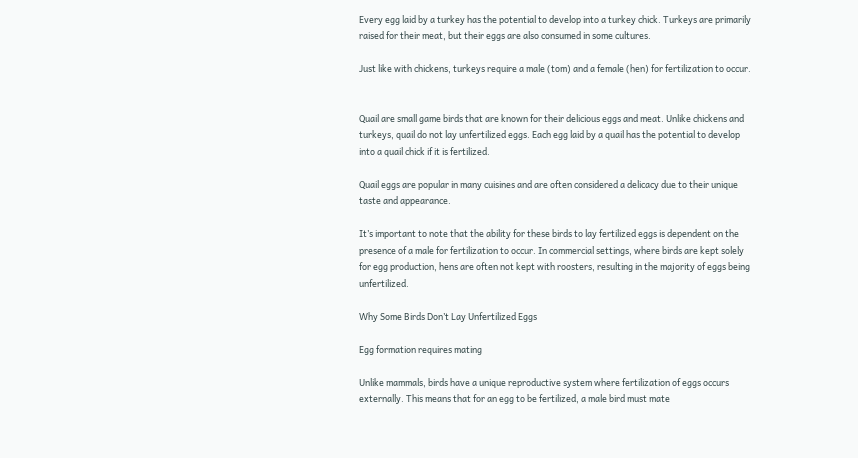Every egg laid by a turkey has the potential to develop into a turkey chick. Turkeys are primarily raised for their meat, but their eggs are also consumed in some cultures.

Just like with chickens, turkeys require a male (tom) and a female (hen) for fertilization to occur.


Quail are small game birds that are known for their delicious eggs and meat. Unlike chickens and turkeys, quail do not lay unfertilized eggs. Each egg laid by a quail has the potential to develop into a quail chick if it is fertilized.

Quail eggs are popular in many cuisines and are often considered a delicacy due to their unique taste and appearance.

It’s important to note that the ability for these birds to lay fertilized eggs is dependent on the presence of a male for fertilization to occur. In commercial settings, where birds are kept solely for egg production, hens are often not kept with roosters, resulting in the majority of eggs being unfertilized.

Why Some Birds Don’t Lay Unfertilized Eggs

Egg formation requires mating

Unlike mammals, birds have a unique reproductive system where fertilization of eggs occurs externally. This means that for an egg to be fertilized, a male bird must mate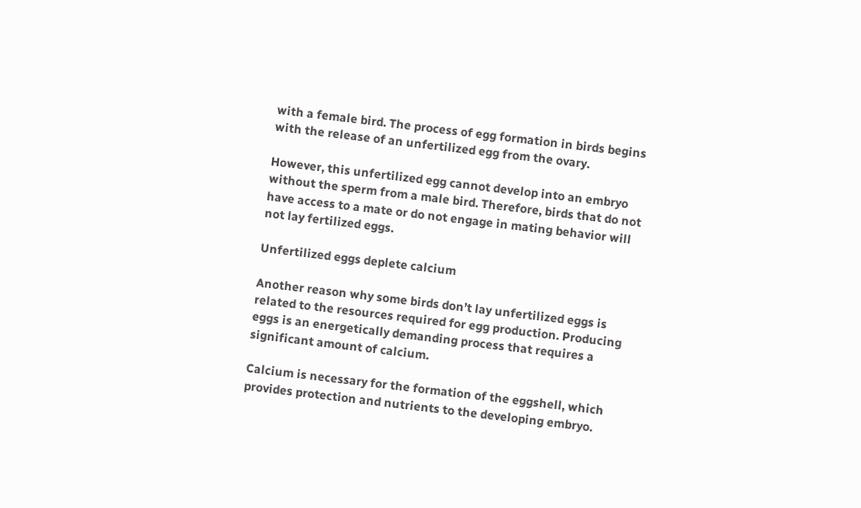with a female bird. The process of egg formation in birds begins with the release of an unfertilized egg from the ovary.

However, this unfertilized egg cannot develop into an embryo without the sperm from a male bird. Therefore, birds that do not have access to a mate or do not engage in mating behavior will not lay fertilized eggs.

Unfertilized eggs deplete calcium

Another reason why some birds don’t lay unfertilized eggs is related to the resources required for egg production. Producing eggs is an energetically demanding process that requires a significant amount of calcium.

Calcium is necessary for the formation of the eggshell, which provides protection and nutrients to the developing embryo.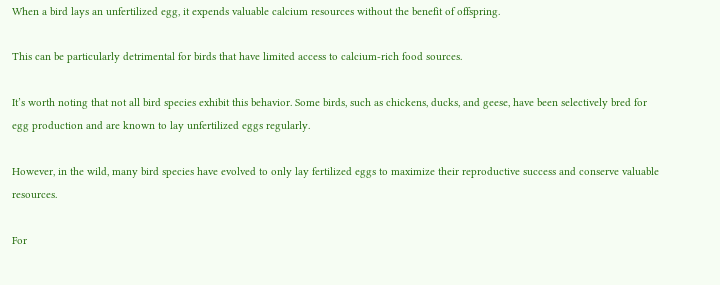When a bird lays an unfertilized egg, it expends valuable calcium resources without the benefit of offspring.

This can be particularly detrimental for birds that have limited access to calcium-rich food sources.

It’s worth noting that not all bird species exhibit this behavior. Some birds, such as chickens, ducks, and geese, have been selectively bred for egg production and are known to lay unfertilized eggs regularly.

However, in the wild, many bird species have evolved to only lay fertilized eggs to maximize their reproductive success and conserve valuable resources.

For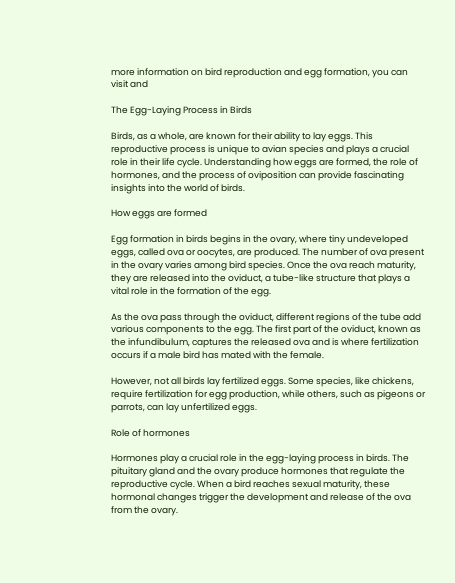more information on bird reproduction and egg formation, you can visit and

The Egg-Laying Process in Birds

Birds, as a whole, are known for their ability to lay eggs. This reproductive process is unique to avian species and plays a crucial role in their life cycle. Understanding how eggs are formed, the role of hormones, and the process of oviposition can provide fascinating insights into the world of birds.

How eggs are formed

Egg formation in birds begins in the ovary, where tiny undeveloped eggs, called ova or oocytes, are produced. The number of ova present in the ovary varies among bird species. Once the ova reach maturity, they are released into the oviduct, a tube-like structure that plays a vital role in the formation of the egg.

As the ova pass through the oviduct, different regions of the tube add various components to the egg. The first part of the oviduct, known as the infundibulum, captures the released ova and is where fertilization occurs if a male bird has mated with the female.

However, not all birds lay fertilized eggs. Some species, like chickens, require fertilization for egg production, while others, such as pigeons or parrots, can lay unfertilized eggs.

Role of hormones

Hormones play a crucial role in the egg-laying process in birds. The pituitary gland and the ovary produce hormones that regulate the reproductive cycle. When a bird reaches sexual maturity, these hormonal changes trigger the development and release of the ova from the ovary.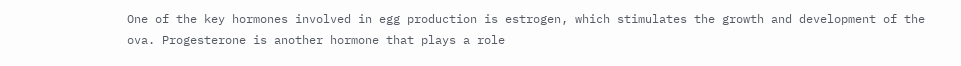One of the key hormones involved in egg production is estrogen, which stimulates the growth and development of the ova. Progesterone is another hormone that plays a role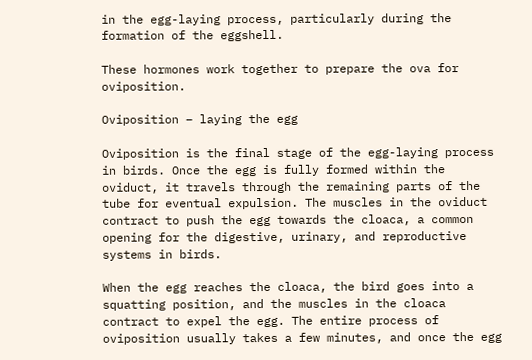in the egg-laying process, particularly during the formation of the eggshell.

These hormones work together to prepare the ova for oviposition.

Oviposition – laying the egg

Oviposition is the final stage of the egg-laying process in birds. Once the egg is fully formed within the oviduct, it travels through the remaining parts of the tube for eventual expulsion. The muscles in the oviduct contract to push the egg towards the cloaca, a common opening for the digestive, urinary, and reproductive systems in birds.

When the egg reaches the cloaca, the bird goes into a squatting position, and the muscles in the cloaca contract to expel the egg. The entire process of oviposition usually takes a few minutes, and once the egg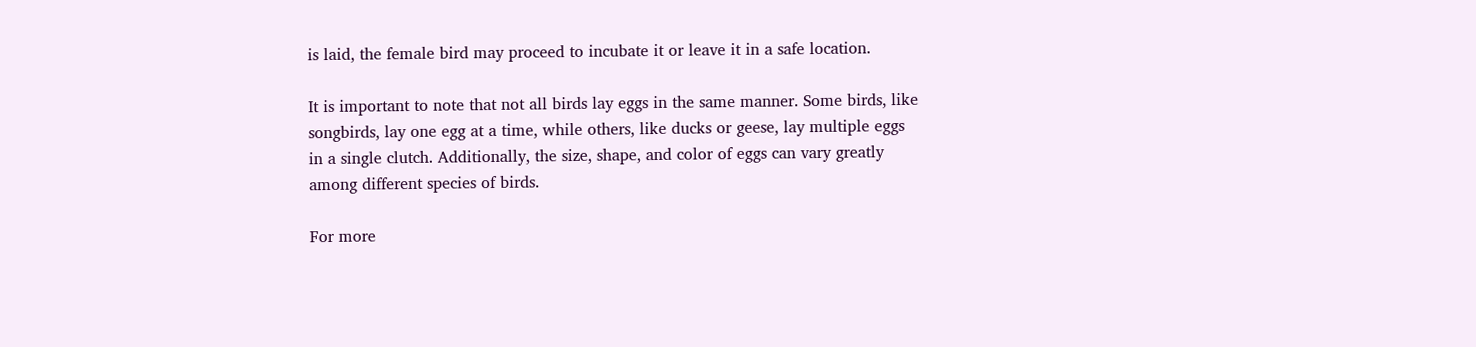is laid, the female bird may proceed to incubate it or leave it in a safe location.

It is important to note that not all birds lay eggs in the same manner. Some birds, like songbirds, lay one egg at a time, while others, like ducks or geese, lay multiple eggs in a single clutch. Additionally, the size, shape, and color of eggs can vary greatly among different species of birds.

For more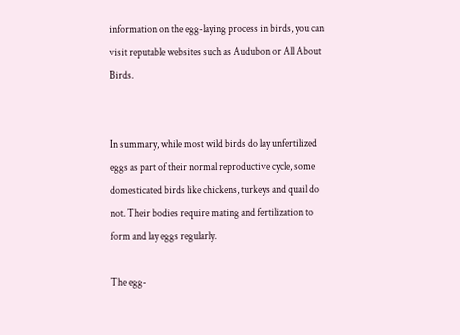information on the egg-laying process in birds, you can visit reputable websites such as Audubon or All About Birds.


In summary, while most wild birds do lay unfertilized eggs as part of their normal reproductive cycle, some domesticated birds like chickens, turkeys and quail do not. Their bodies require mating and fertilization to form and lay eggs regularly.

The egg-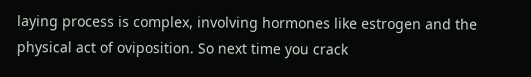laying process is complex, involving hormones like estrogen and the physical act of oviposition. So next time you crack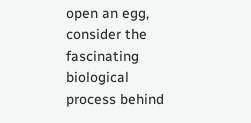open an egg, consider the fascinating biological process behind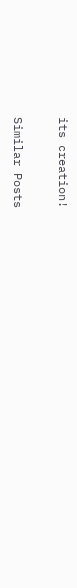its creation!

Similar Posts